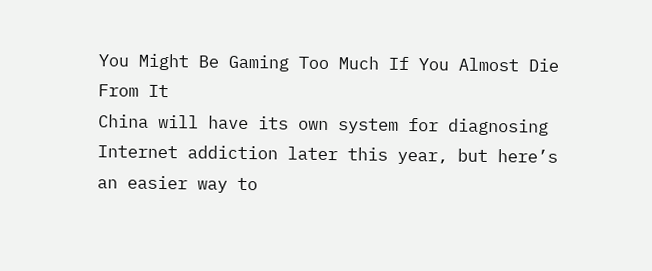You Might Be Gaming Too Much If You Almost Die From It
China will have its own system for diagnosing Internet addiction later this year, but here’s an easier way to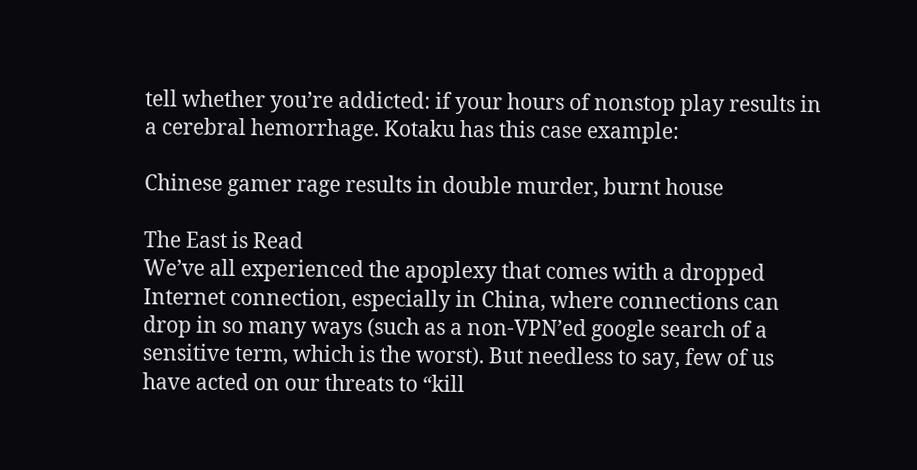tell whether you’re addicted: if your hours of nonstop play results in a cerebral hemorrhage. Kotaku has this case example:

Chinese gamer rage results in double murder, burnt house

The East is Read
We’ve all experienced the apoplexy that comes with a dropped Internet connection, especially in China, where connections can drop in so many ways (such as a non-VPN’ed google search of a sensitive term, which is the worst). But needless to say, few of us have acted on our threats to “kill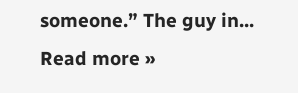someone.” The guy in... Read more »